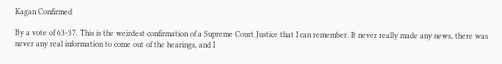Kagan Confirmed

By a vote of 63-37. This is the weirdest confirmation of a Supreme Court Justice that I can remember. It never really made any news, there was never any real information to come out of the hearings, and I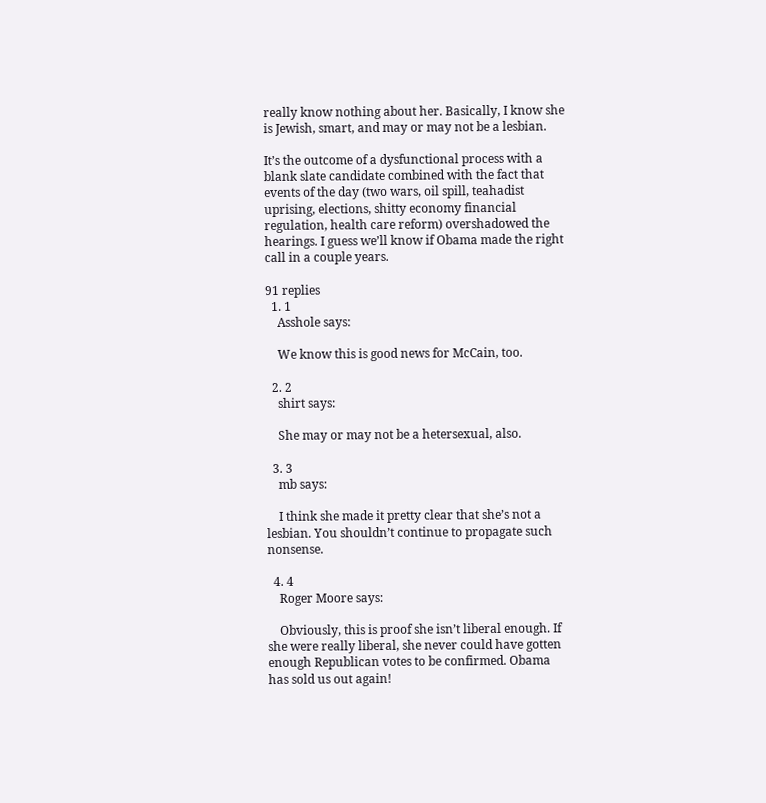really know nothing about her. Basically, I know she is Jewish, smart, and may or may not be a lesbian.

It’s the outcome of a dysfunctional process with a blank slate candidate combined with the fact that events of the day (two wars, oil spill, teahadist uprising, elections, shitty economy financial regulation, health care reform) overshadowed the hearings. I guess we’ll know if Obama made the right call in a couple years.

91 replies
  1. 1
    Asshole says:

    We know this is good news for McCain, too.

  2. 2
    shirt says:

    She may or may not be a hetersexual, also.

  3. 3
    mb says:

    I think she made it pretty clear that she’s not a lesbian. You shouldn’t continue to propagate such nonsense.

  4. 4
    Roger Moore says:

    Obviously, this is proof she isn’t liberal enough. If she were really liberal, she never could have gotten enough Republican votes to be confirmed. Obama has sold us out again!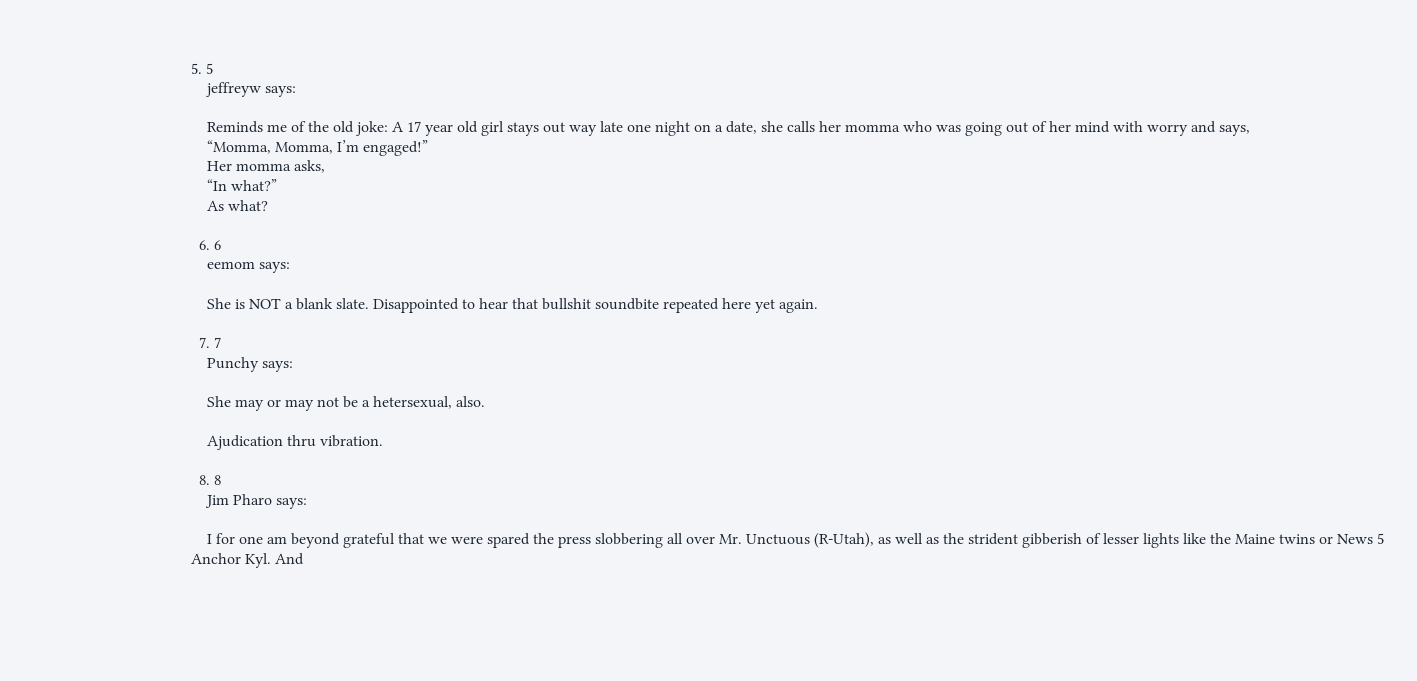5. 5
    jeffreyw says:

    Reminds me of the old joke: A 17 year old girl stays out way late one night on a date, she calls her momma who was going out of her mind with worry and says,
    “Momma, Momma, I’m engaged!”
    Her momma asks,
    “In what?”
    As what?

  6. 6
    eemom says:

    She is NOT a blank slate. Disappointed to hear that bullshit soundbite repeated here yet again.

  7. 7
    Punchy says:

    She may or may not be a hetersexual, also.

    Ajudication thru vibration.

  8. 8
    Jim Pharo says:

    I for one am beyond grateful that we were spared the press slobbering all over Mr. Unctuous (R-Utah), as well as the strident gibberish of lesser lights like the Maine twins or News 5 Anchor Kyl. And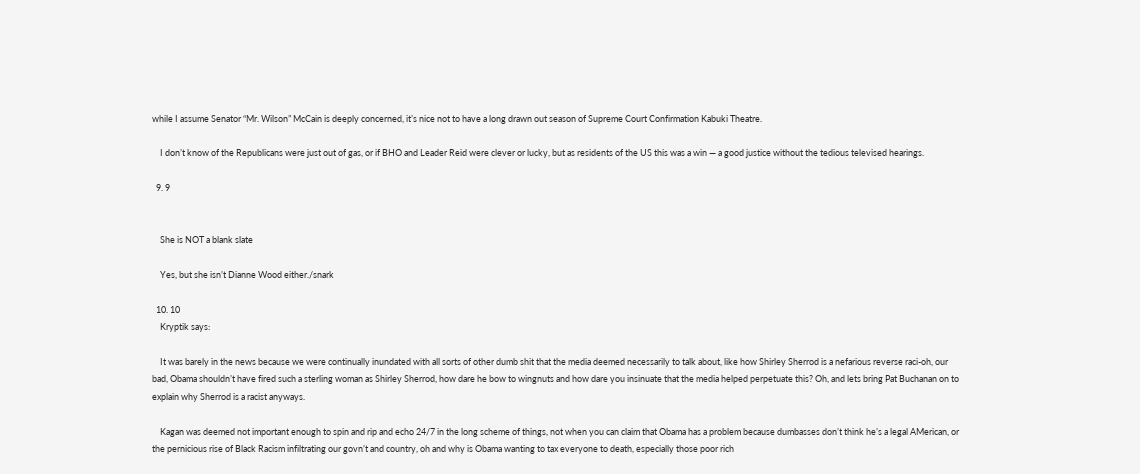while I assume Senator “Mr. Wilson” McCain is deeply concerned, it’s nice not to have a long drawn out season of Supreme Court Confirmation Kabuki Theatre.

    I don’t know of the Republicans were just out of gas, or if BHO and Leader Reid were clever or lucky, but as residents of the US this was a win — a good justice without the tedious televised hearings.

  9. 9


    She is NOT a blank slate

    Yes, but she isn’t Dianne Wood either./snark

  10. 10
    Kryptik says:

    It was barely in the news because we were continually inundated with all sorts of other dumb shit that the media deemed necessarily to talk about, like how Shirley Sherrod is a nefarious reverse raci-oh, our bad, Obama shouldn’t have fired such a sterling woman as Shirley Sherrod, how dare he bow to wingnuts and how dare you insinuate that the media helped perpetuate this? Oh, and lets bring Pat Buchanan on to explain why Sherrod is a racist anyways.

    Kagan was deemed not important enough to spin and rip and echo 24/7 in the long scheme of things, not when you can claim that Obama has a problem because dumbasses don’t think he’s a legal AMerican, or the pernicious rise of Black Racism infiltrating our govn’t and country, oh and why is Obama wanting to tax everyone to death, especially those poor rich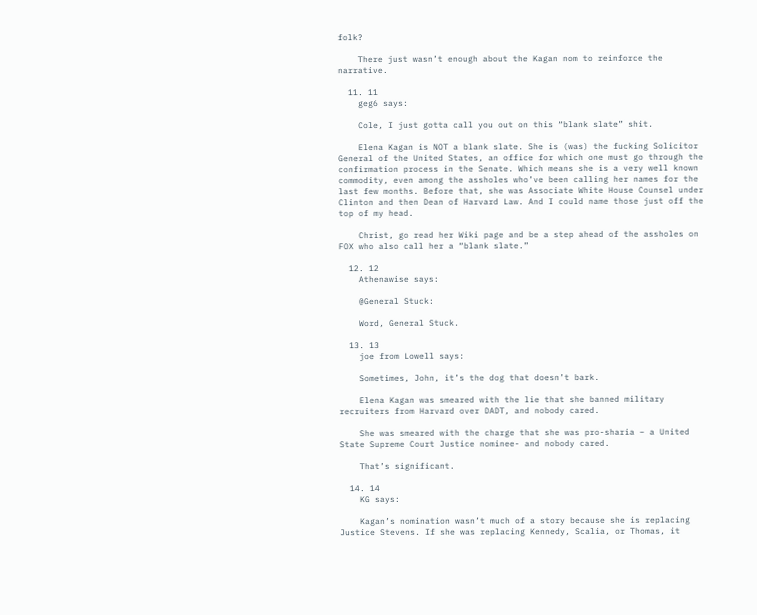folk?

    There just wasn’t enough about the Kagan nom to reinforce the narrative.

  11. 11
    geg6 says:

    Cole, I just gotta call you out on this “blank slate” shit.

    Elena Kagan is NOT a blank slate. She is (was) the fucking Solicitor General of the United States, an office for which one must go through the confirmation process in the Senate. Which means she is a very well known commodity, even among the assholes who’ve been calling her names for the last few months. Before that, she was Associate White House Counsel under Clinton and then Dean of Harvard Law. And I could name those just off the top of my head.

    Christ, go read her Wiki page and be a step ahead of the assholes on FOX who also call her a “blank slate.”

  12. 12
    Athenawise says:

    @General Stuck:

    Word, General Stuck.

  13. 13
    joe from Lowell says:

    Sometimes, John, it’s the dog that doesn’t bark.

    Elena Kagan was smeared with the lie that she banned military recruiters from Harvard over DADT, and nobody cared.

    She was smeared with the charge that she was pro-sharia – a United State Supreme Court Justice nominee- and nobody cared.

    That’s significant.

  14. 14
    KG says:

    Kagan’s nomination wasn’t much of a story because she is replacing Justice Stevens. If she was replacing Kennedy, Scalia, or Thomas, it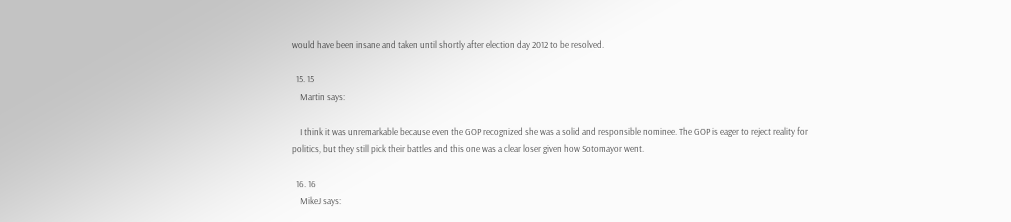would have been insane and taken until shortly after election day 2012 to be resolved.

  15. 15
    Martin says:

    I think it was unremarkable because even the GOP recognized she was a solid and responsible nominee. The GOP is eager to reject reality for politics, but they still pick their battles and this one was a clear loser given how Sotomayor went.

  16. 16
    MikeJ says: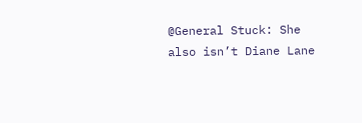@General Stuck: She also isn’t Diane Lane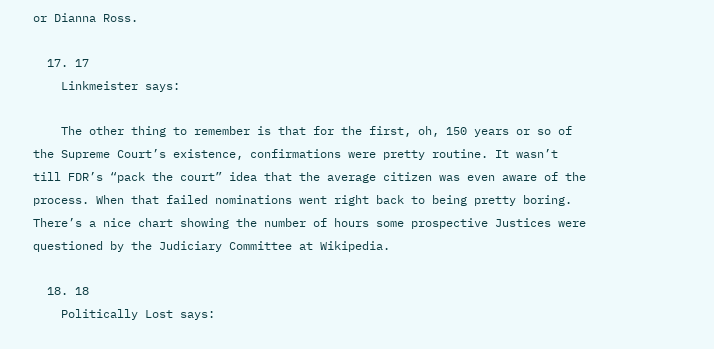or Dianna Ross.

  17. 17
    Linkmeister says:

    The other thing to remember is that for the first, oh, 150 years or so of the Supreme Court’s existence, confirmations were pretty routine. It wasn’t till FDR’s “pack the court” idea that the average citizen was even aware of the process. When that failed nominations went right back to being pretty boring. There’s a nice chart showing the number of hours some prospective Justices were questioned by the Judiciary Committee at Wikipedia.

  18. 18
    Politically Lost says: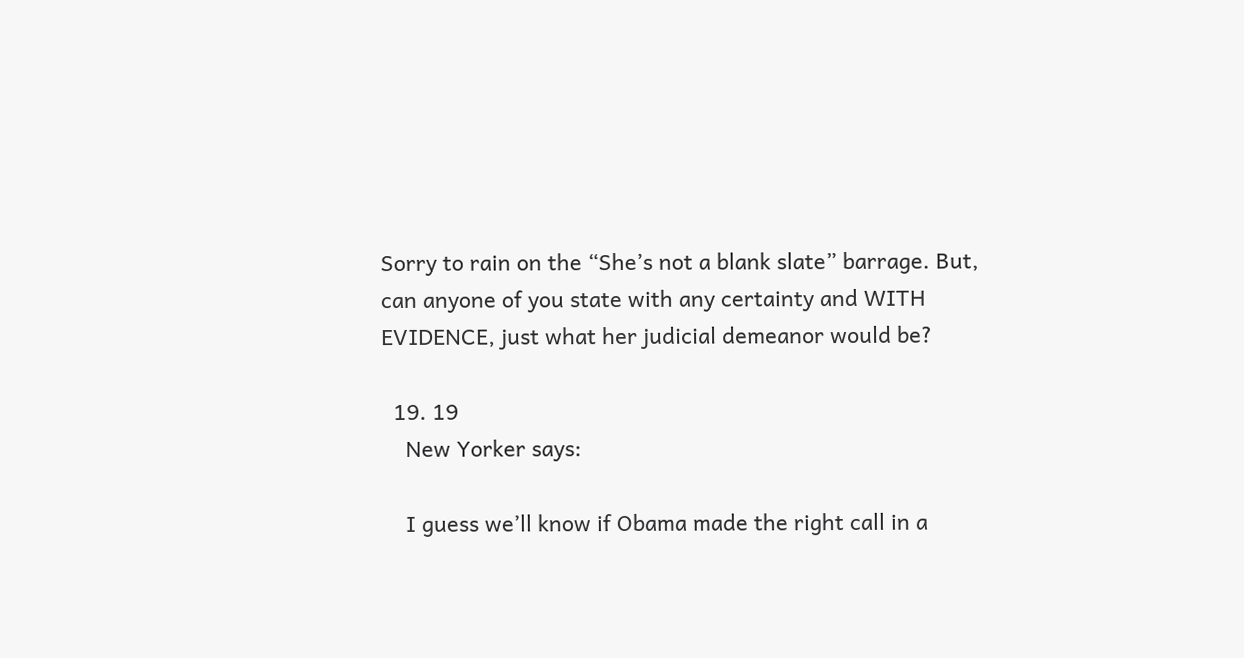Sorry to rain on the “She’s not a blank slate” barrage. But, can anyone of you state with any certainty and WITH EVIDENCE, just what her judicial demeanor would be?

  19. 19
    New Yorker says:

    I guess we’ll know if Obama made the right call in a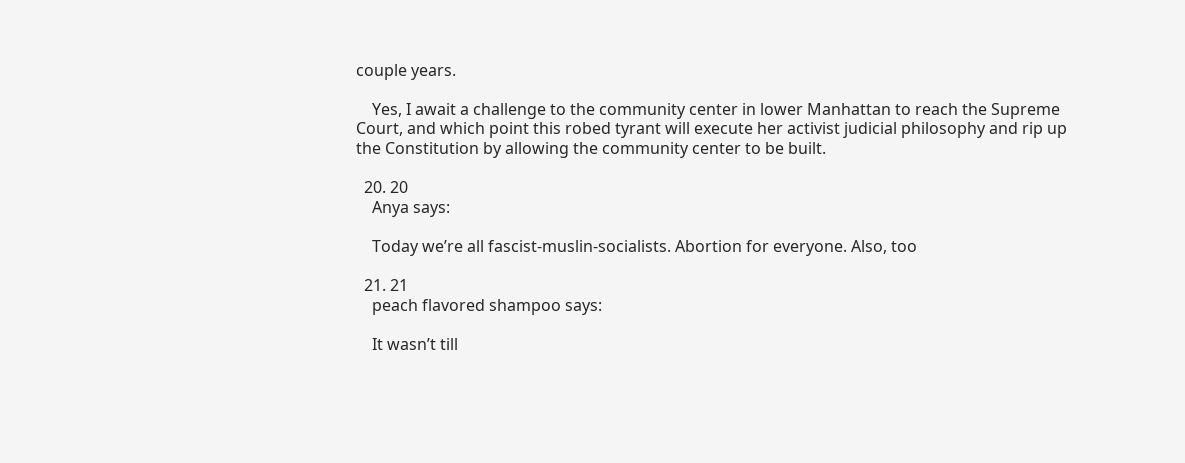couple years.

    Yes, I await a challenge to the community center in lower Manhattan to reach the Supreme Court, and which point this robed tyrant will execute her activist judicial philosophy and rip up the Constitution by allowing the community center to be built.

  20. 20
    Anya says:

    Today we’re all fascist-muslin-socialists. Abortion for everyone. Also, too

  21. 21
    peach flavored shampoo says:

    It wasn’t till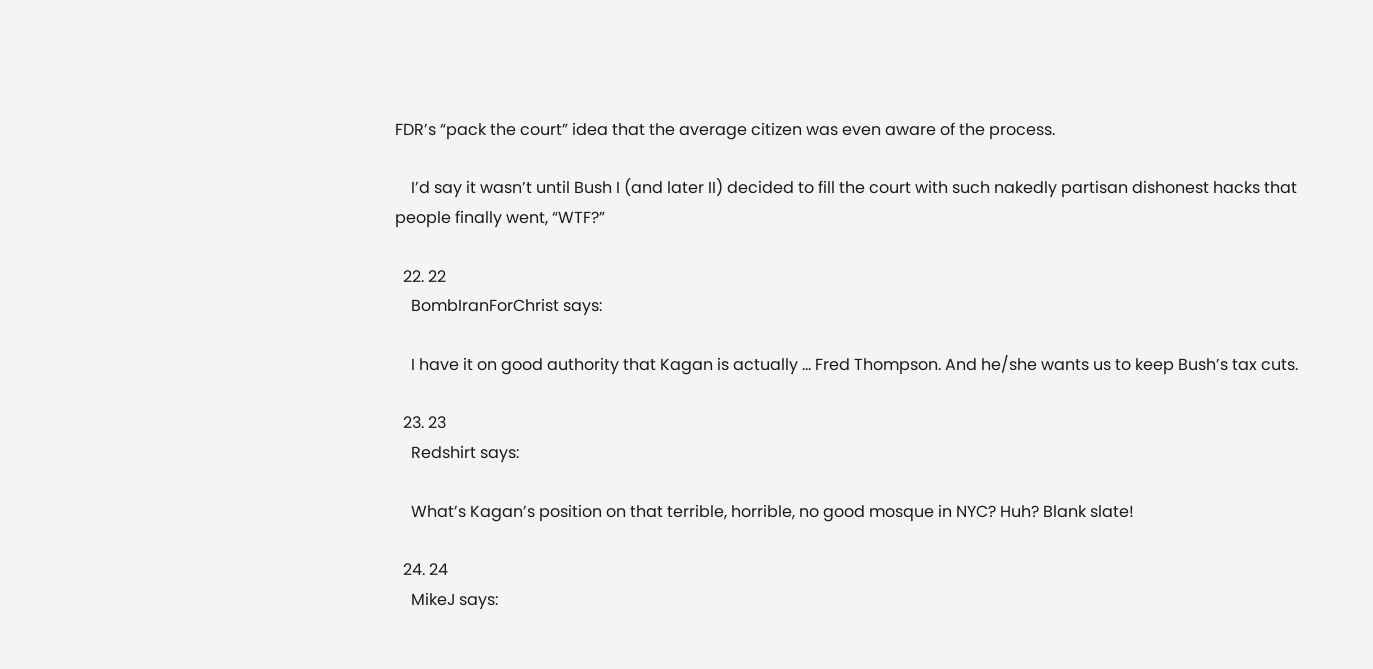FDR’s “pack the court” idea that the average citizen was even aware of the process.

    I’d say it wasn’t until Bush I (and later II) decided to fill the court with such nakedly partisan dishonest hacks that people finally went, “WTF?”

  22. 22
    BombIranForChrist says:

    I have it on good authority that Kagan is actually … Fred Thompson. And he/she wants us to keep Bush’s tax cuts.

  23. 23
    Redshirt says:

    What’s Kagan’s position on that terrible, horrible, no good mosque in NYC? Huh? Blank slate!

  24. 24
    MikeJ says: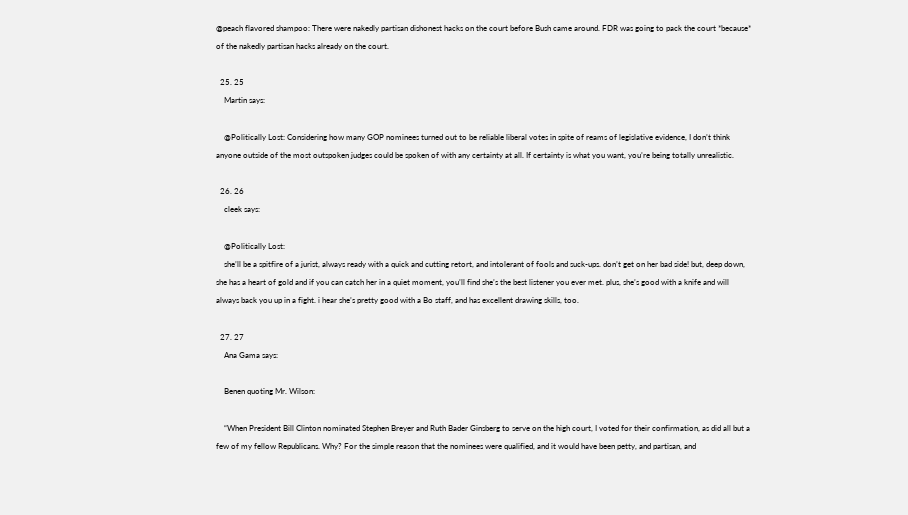@peach flavored shampoo: There were nakedly partisan dishonest hacks on the court before Bush came around. FDR was going to pack the court *because* of the nakedly partisan hacks already on the court.

  25. 25
    Martin says:

    @Politically Lost: Considering how many GOP nominees turned out to be reliable liberal votes in spite of reams of legislative evidence, I don’t think anyone outside of the most outspoken judges could be spoken of with any certainty at all. If certainty is what you want, you’re being totally unrealistic.

  26. 26
    cleek says:

    @Politically Lost:
    she’ll be a spitfire of a jurist, always ready with a quick and cutting retort, and intolerant of fools and suck-ups. don’t get on her bad side! but, deep down, she has a heart of gold and if you can catch her in a quiet moment, you’ll find she’s the best listener you ever met. plus, she’s good with a knife and will always back you up in a fight. i hear she’s pretty good with a Bo staff, and has excellent drawing skills, too.

  27. 27
    Ana Gama says:

    Benen quoting Mr. Wilson:

    “When President Bill Clinton nominated Stephen Breyer and Ruth Bader Ginsberg to serve on the high court, I voted for their confirmation, as did all but a few of my fellow Republicans. Why? For the simple reason that the nominees were qualified, and it would have been petty, and partisan, and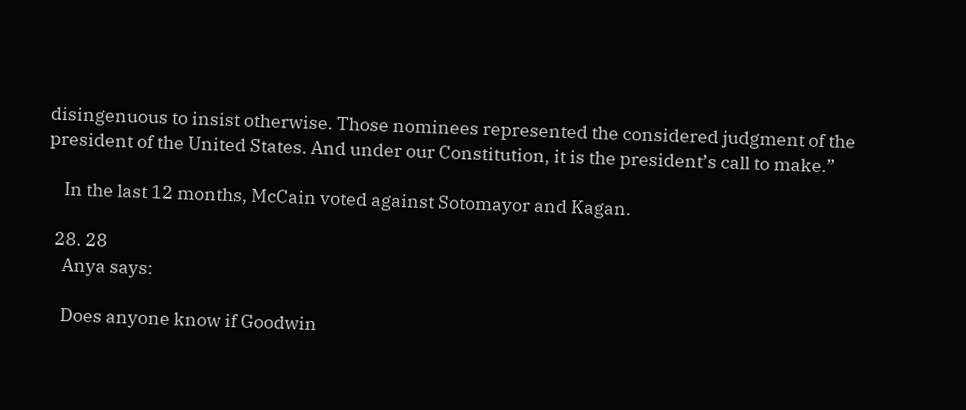disingenuous to insist otherwise. Those nominees represented the considered judgment of the president of the United States. And under our Constitution, it is the president’s call to make.”

    In the last 12 months, McCain voted against Sotomayor and Kagan.

  28. 28
    Anya says:

    Does anyone know if Goodwin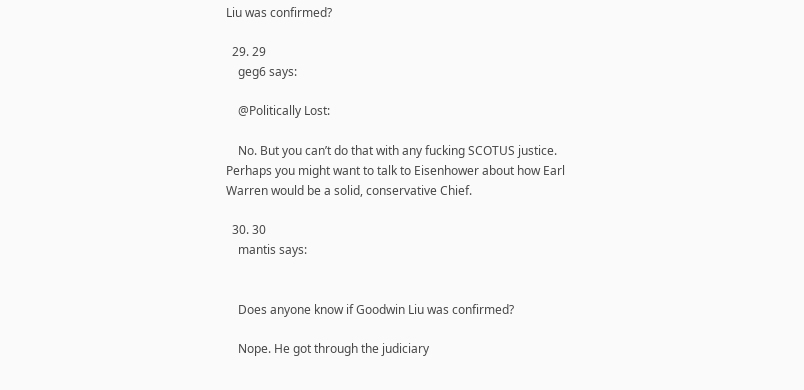Liu was confirmed?

  29. 29
    geg6 says:

    @Politically Lost:

    No. But you can’t do that with any fucking SCOTUS justice. Perhaps you might want to talk to Eisenhower about how Earl Warren would be a solid, conservative Chief.

  30. 30
    mantis says:


    Does anyone know if Goodwin Liu was confirmed?

    Nope. He got through the judiciary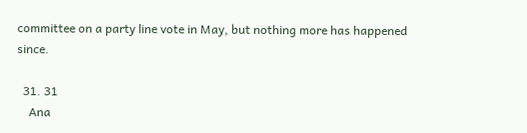committee on a party line vote in May, but nothing more has happened since.

  31. 31
    Ana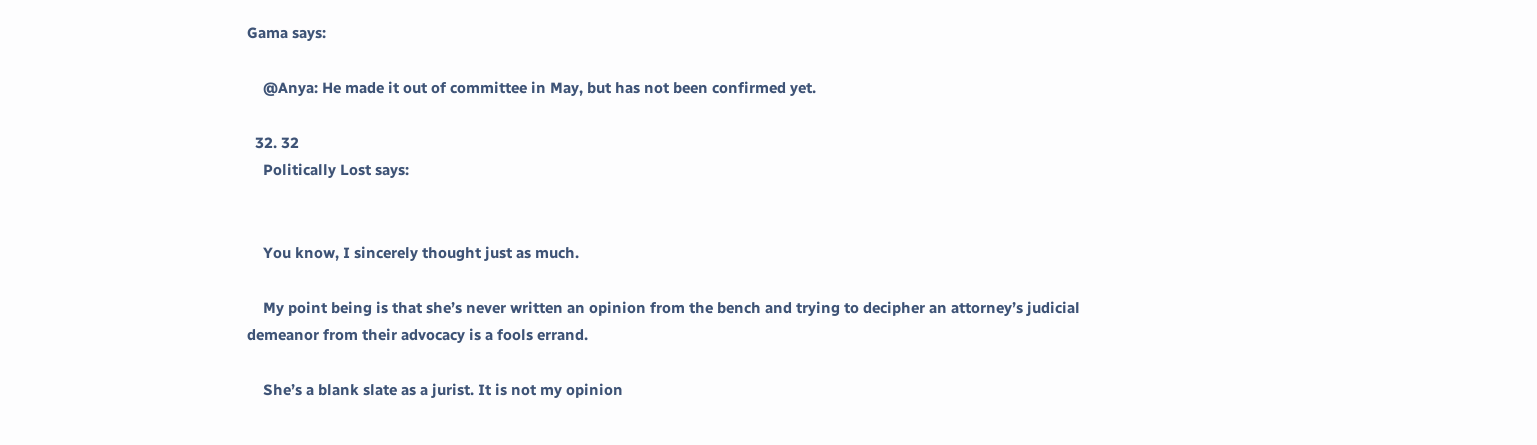Gama says:

    @Anya: He made it out of committee in May, but has not been confirmed yet.

  32. 32
    Politically Lost says:


    You know, I sincerely thought just as much.

    My point being is that she’s never written an opinion from the bench and trying to decipher an attorney’s judicial demeanor from their advocacy is a fools errand.

    She’s a blank slate as a jurist. It is not my opinion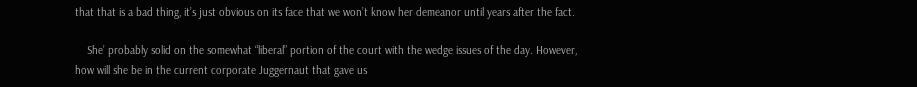that that is a bad thing, it’s just obvious on its face that we won’t know her demeanor until years after the fact.

    She’ probably solid on the somewhat “liberal” portion of the court with the wedge issues of the day. However, how will she be in the current corporate Juggernaut that gave us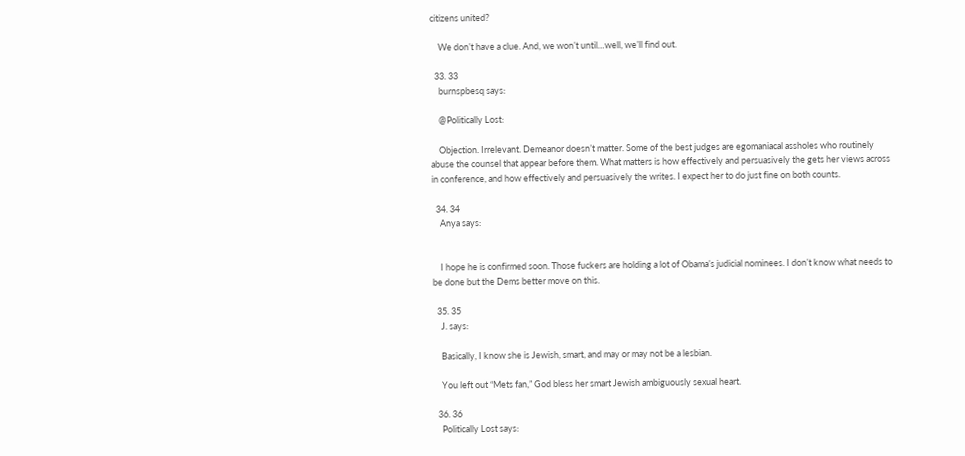citizens united?

    We don’t have a clue. And, we won’t until…well, we’ll find out.

  33. 33
    burnspbesq says:

    @Politically Lost:

    Objection. Irrelevant. Demeanor doesn’t matter. Some of the best judges are egomaniacal assholes who routinely abuse the counsel that appear before them. What matters is how effectively and persuasively the gets her views across in conference, and how effectively and persuasively the writes. I expect her to do just fine on both counts.

  34. 34
    Anya says:


    I hope he is confirmed soon. Those fuckers are holding a lot of Obama’s judicial nominees. I don’t know what needs to be done but the Dems better move on this.

  35. 35
    J. says:

    Basically, I know she is Jewish, smart, and may or may not be a lesbian.

    You left out “Mets fan,” God bless her smart Jewish ambiguously sexual heart.

  36. 36
    Politically Lost says: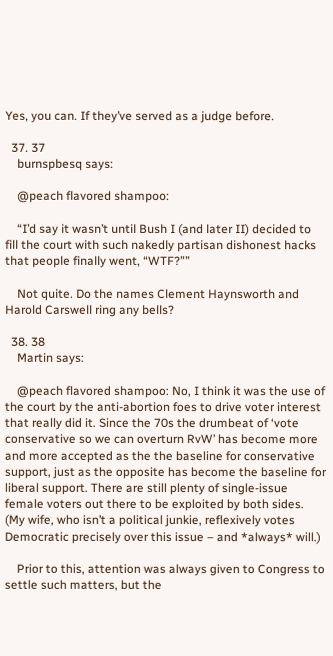Yes, you can. If they’ve served as a judge before.

  37. 37
    burnspbesq says:

    @peach flavored shampoo:

    “I’d say it wasn’t until Bush I (and later II) decided to fill the court with such nakedly partisan dishonest hacks that people finally went, “WTF?””

    Not quite. Do the names Clement Haynsworth and Harold Carswell ring any bells?

  38. 38
    Martin says:

    @peach flavored shampoo: No, I think it was the use of the court by the anti-abortion foes to drive voter interest that really did it. Since the 70s the drumbeat of ‘vote conservative so we can overturn RvW’ has become more and more accepted as the the baseline for conservative support, just as the opposite has become the baseline for liberal support. There are still plenty of single-issue female voters out there to be exploited by both sides. (My wife, who isn’t a political junkie, reflexively votes Democratic precisely over this issue – and *always* will.)

    Prior to this, attention was always given to Congress to settle such matters, but the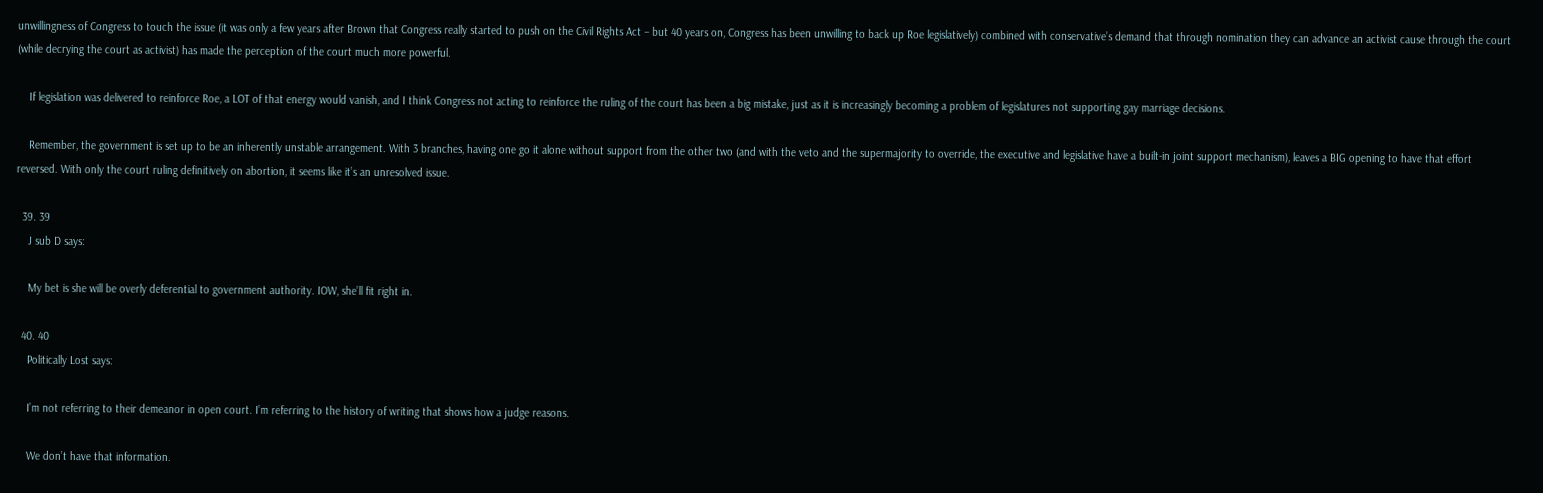unwillingness of Congress to touch the issue (it was only a few years after Brown that Congress really started to push on the Civil Rights Act – but 40 years on, Congress has been unwilling to back up Roe legislatively) combined with conservative’s demand that through nomination they can advance an activist cause through the court (while decrying the court as activist) has made the perception of the court much more powerful.

    If legislation was delivered to reinforce Roe, a LOT of that energy would vanish, and I think Congress not acting to reinforce the ruling of the court has been a big mistake, just as it is increasingly becoming a problem of legislatures not supporting gay marriage decisions.

    Remember, the government is set up to be an inherently unstable arrangement. With 3 branches, having one go it alone without support from the other two (and with the veto and the supermajority to override, the executive and legislative have a built-in joint support mechanism), leaves a BIG opening to have that effort reversed. With only the court ruling definitively on abortion, it seems like it’s an unresolved issue.

  39. 39
    J sub D says:

    My bet is she will be overly deferential to government authority. IOW, she’ll fit right in.

  40. 40
    Politically Lost says:

    I’m not referring to their demeanor in open court. I’m referring to the history of writing that shows how a judge reasons.

    We don’t have that information.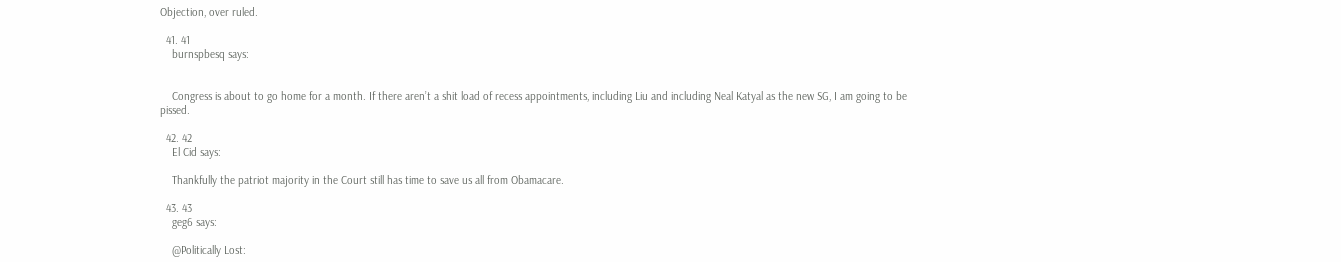Objection, over ruled.

  41. 41
    burnspbesq says:


    Congress is about to go home for a month. If there aren’t a shit load of recess appointments, including Liu and including Neal Katyal as the new SG, I am going to be pissed.

  42. 42
    El Cid says:

    Thankfully the patriot majority in the Court still has time to save us all from Obamacare.

  43. 43
    geg6 says:

    @Politically Lost: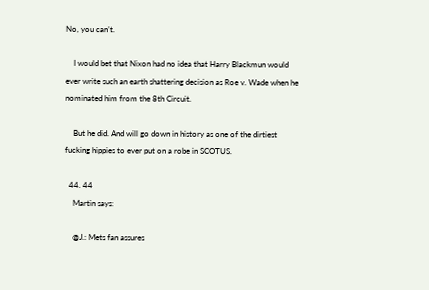No, you can’t.

    I would bet that Nixon had no idea that Harry Blackmun would ever write such an earth shattering decision as Roe v. Wade when he nominated him from the 8th Circuit.

    But he did. And will go down in history as one of the dirtiest fucking hippies to ever put on a robe in SCOTUS.

  44. 44
    Martin says:

    @J.: Mets fan assures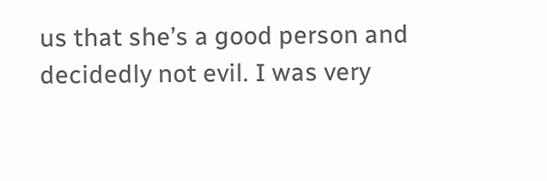us that she’s a good person and decidedly not evil. I was very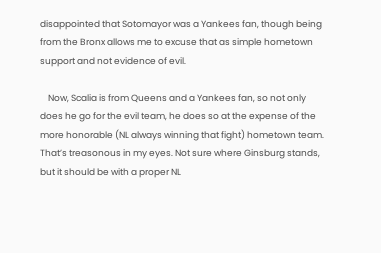disappointed that Sotomayor was a Yankees fan, though being from the Bronx allows me to excuse that as simple hometown support and not evidence of evil.

    Now, Scalia is from Queens and a Yankees fan, so not only does he go for the evil team, he does so at the expense of the more honorable (NL always winning that fight) hometown team. That’s treasonous in my eyes. Not sure where Ginsburg stands, but it should be with a proper NL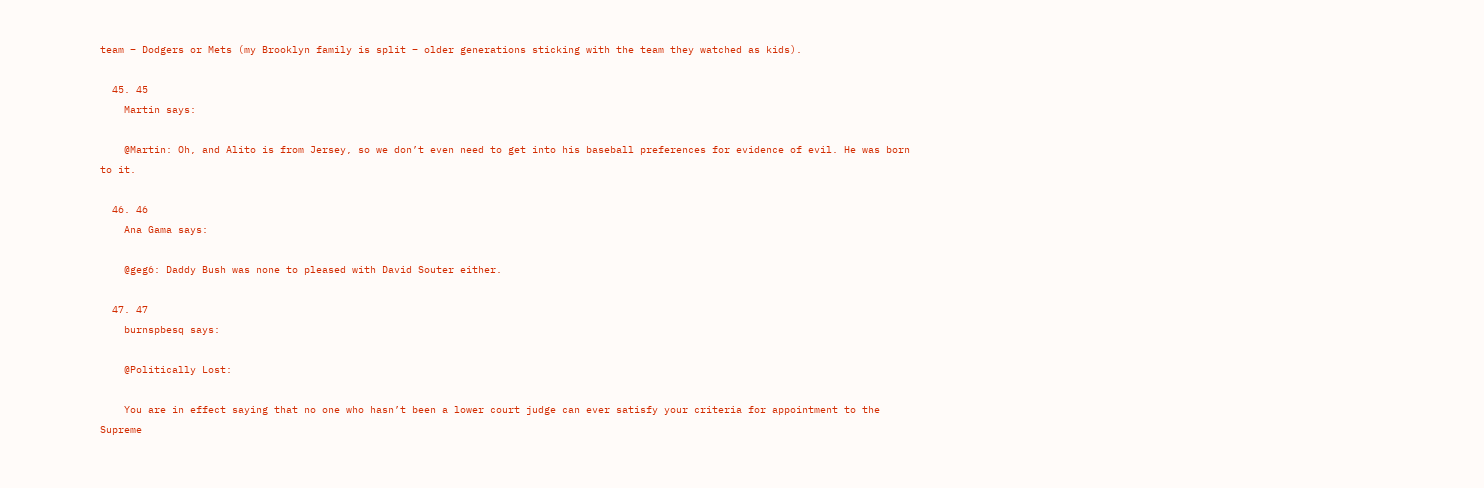team – Dodgers or Mets (my Brooklyn family is split – older generations sticking with the team they watched as kids).

  45. 45
    Martin says:

    @Martin: Oh, and Alito is from Jersey, so we don’t even need to get into his baseball preferences for evidence of evil. He was born to it.

  46. 46
    Ana Gama says:

    @geg6: Daddy Bush was none to pleased with David Souter either.

  47. 47
    burnspbesq says:

    @Politically Lost:

    You are in effect saying that no one who hasn’t been a lower court judge can ever satisfy your criteria for appointment to the Supreme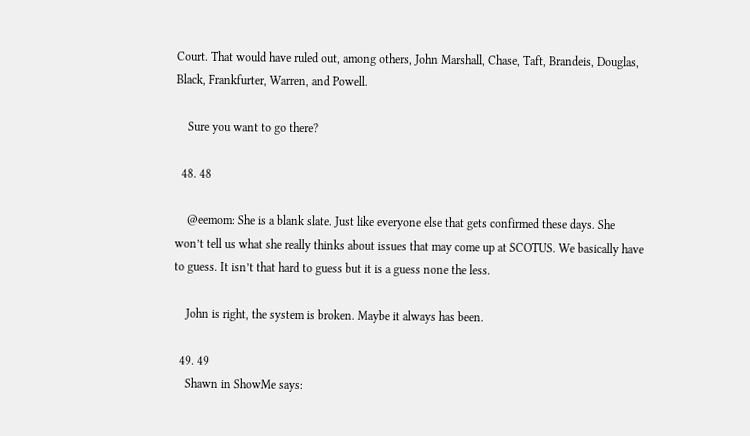Court. That would have ruled out, among others, John Marshall, Chase, Taft, Brandeis, Douglas, Black, Frankfurter, Warren, and Powell.

    Sure you want to go there?

  48. 48

    @eemom: She is a blank slate. Just like everyone else that gets confirmed these days. She won’t tell us what she really thinks about issues that may come up at SCOTUS. We basically have to guess. It isn’t that hard to guess but it is a guess none the less.

    John is right, the system is broken. Maybe it always has been.

  49. 49
    Shawn in ShowMe says: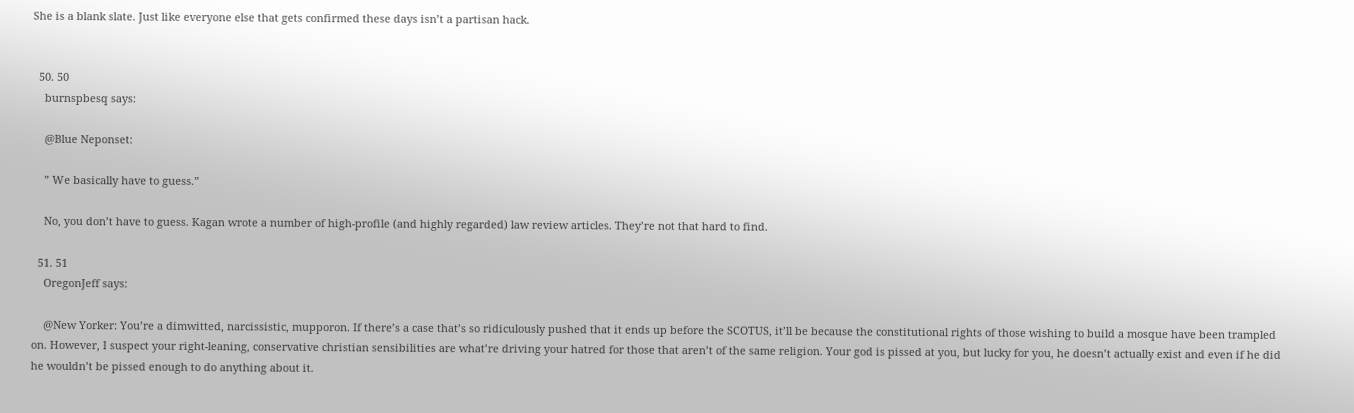She is a blank slate. Just like everyone else that gets confirmed these days isn’t a partisan hack.


  50. 50
    burnspbesq says:

    @Blue Neponset:

    ” We basically have to guess.”

    No, you don’t have to guess. Kagan wrote a number of high-profile (and highly regarded) law review articles. They’re not that hard to find.

  51. 51
    OregonJeff says:

    @New Yorker: You’re a dimwitted, narcissistic, mupporon. If there’s a case that’s so ridiculously pushed that it ends up before the SCOTUS, it’ll be because the constitutional rights of those wishing to build a mosque have been trampled on. However, I suspect your right-leaning, conservative christian sensibilities are what’re driving your hatred for those that aren’t of the same religion. Your god is pissed at you, but lucky for you, he doesn’t actually exist and even if he did he wouldn’t be pissed enough to do anything about it.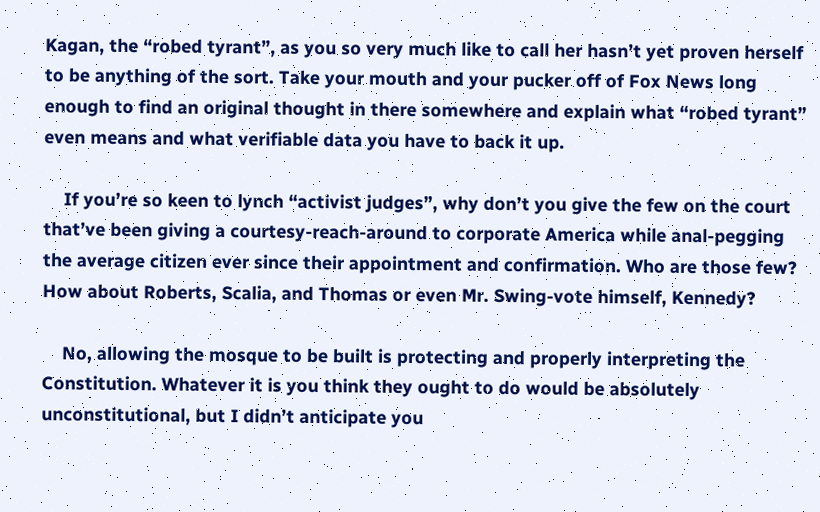Kagan, the “robed tyrant”, as you so very much like to call her hasn’t yet proven herself to be anything of the sort. Take your mouth and your pucker off of Fox News long enough to find an original thought in there somewhere and explain what “robed tyrant” even means and what verifiable data you have to back it up.

    If you’re so keen to lynch “activist judges”, why don’t you give the few on the court that’ve been giving a courtesy-reach-around to corporate America while anal-pegging the average citizen ever since their appointment and confirmation. Who are those few? How about Roberts, Scalia, and Thomas or even Mr. Swing-vote himself, Kennedy?

    No, allowing the mosque to be built is protecting and properly interpreting the Constitution. Whatever it is you think they ought to do would be absolutely unconstitutional, but I didn’t anticipate you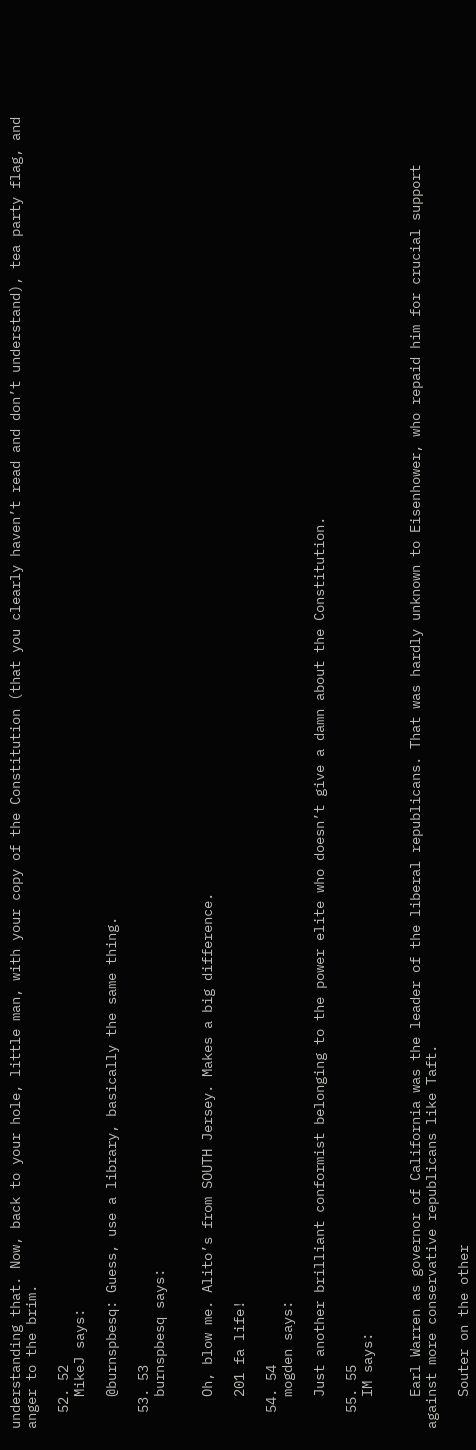understanding that. Now, back to your hole, little man, with your copy of the Constitution (that you clearly haven’t read and don’t understand), tea party flag, and anger to the brim.

  52. 52
    MikeJ says:

    @burnspbesq: Guess, use a library, basically the same thing.

  53. 53
    burnspbesq says:


    Oh, blow me. Alito’s from SOUTH Jersey. Makes a big difference.

    201 fa life!

  54. 54
    mogden says:

    Just another brilliant conformist belonging to the power elite who doesn’t give a damn about the Constitution.

  55. 55
    IM says:


    Earl Warren as governor of California was the leader of the liberal republicans. That was hardly unknown to Eisenhower, who repaid him for crucial support against more conservative republicans like Taft.

    Souter on the other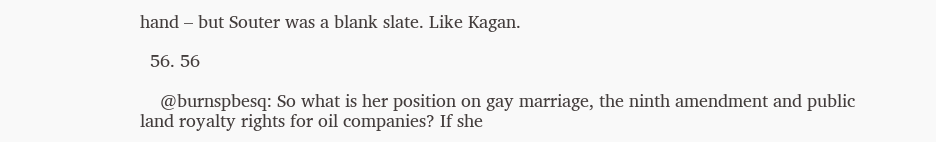hand – but Souter was a blank slate. Like Kagan.

  56. 56

    @burnspbesq: So what is her position on gay marriage, the ninth amendment and public land royalty rights for oil companies? If she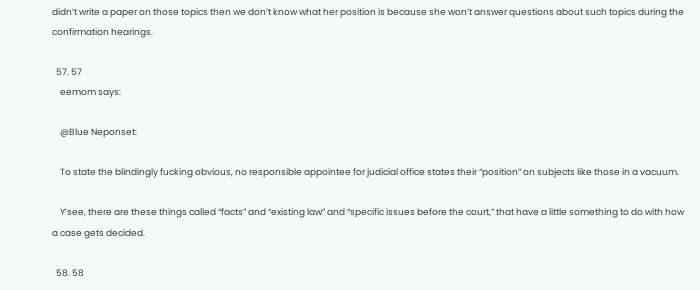didn’t write a paper on those topics then we don’t know what her position is because she won’t answer questions about such topics during the confirmation hearings.

  57. 57
    eemom says:

    @Blue Neponset:

    To state the blindingly fucking obvious, no responsible appointee for judicial office states their “position” on subjects like those in a vacuum.

    Y’see, there are these things called “facts” and “existing law” and “specific issues before the court,” that have a little something to do with how a case gets decided.

  58. 58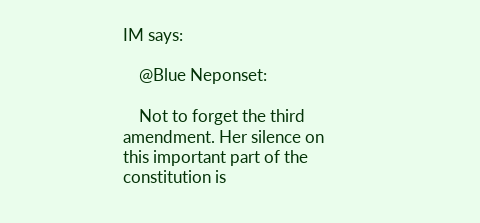IM says:

    @Blue Neponset:

    Not to forget the third amendment. Her silence on this important part of the constitution is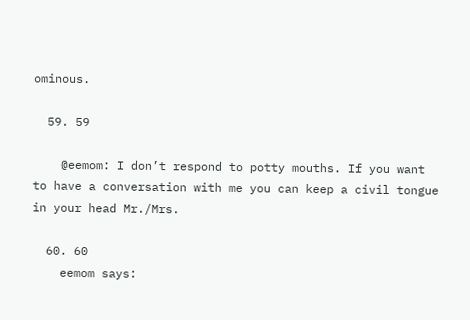ominous.

  59. 59

    @eemom: I don’t respond to potty mouths. If you want to have a conversation with me you can keep a civil tongue in your head Mr./Mrs.

  60. 60
    eemom says: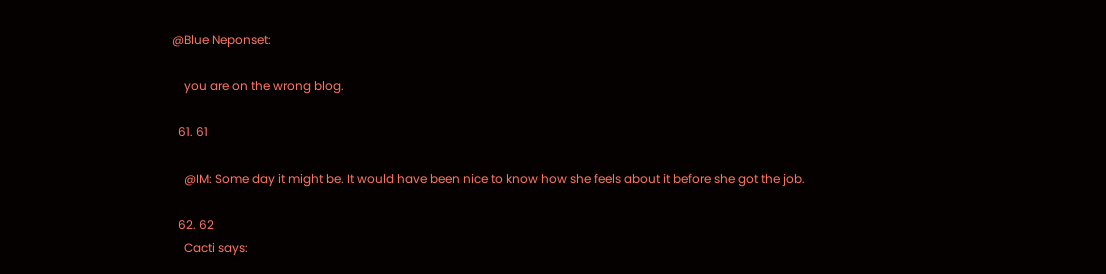@Blue Neponset:

    you are on the wrong blog.

  61. 61

    @IM: Some day it might be. It would have been nice to know how she feels about it before she got the job.

  62. 62
    Cacti says: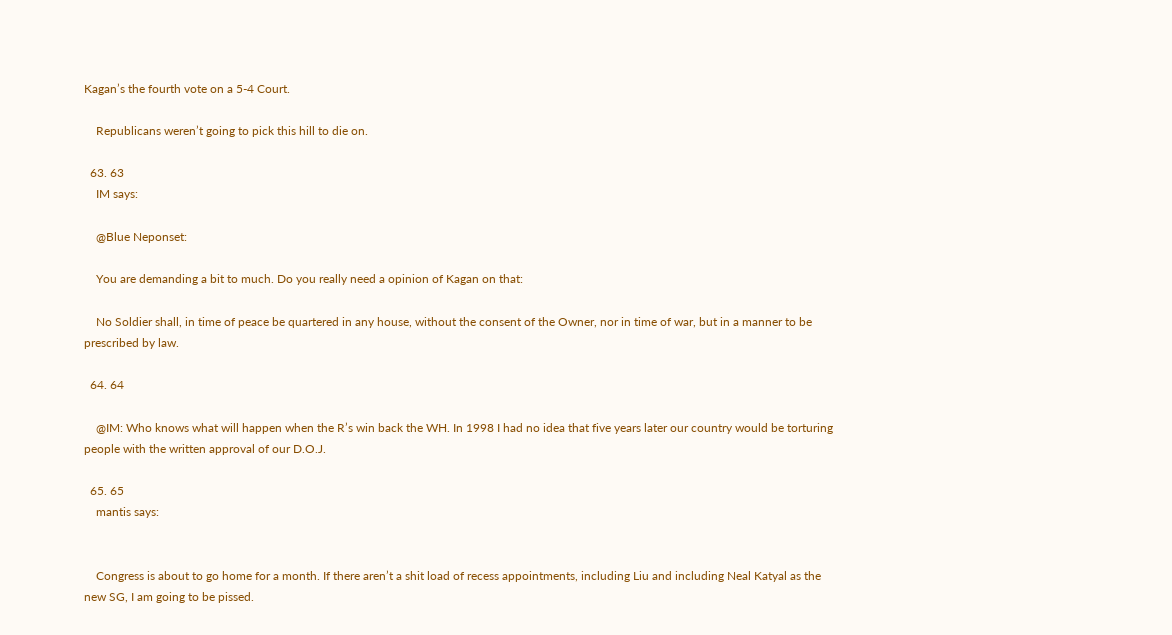Kagan’s the fourth vote on a 5-4 Court.

    Republicans weren’t going to pick this hill to die on.

  63. 63
    IM says:

    @Blue Neponset:

    You are demanding a bit to much. Do you really need a opinion of Kagan on that:

    No Soldier shall, in time of peace be quartered in any house, without the consent of the Owner, nor in time of war, but in a manner to be prescribed by law.

  64. 64

    @IM: Who knows what will happen when the R’s win back the WH. In 1998 I had no idea that five years later our country would be torturing people with the written approval of our D.O.J.

  65. 65
    mantis says:


    Congress is about to go home for a month. If there aren’t a shit load of recess appointments, including Liu and including Neal Katyal as the new SG, I am going to be pissed.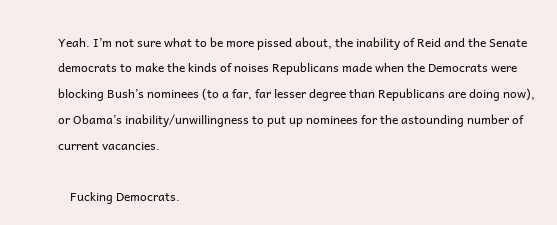Yeah. I’m not sure what to be more pissed about, the inability of Reid and the Senate democrats to make the kinds of noises Republicans made when the Democrats were blocking Bush’s nominees (to a far, far lesser degree than Republicans are doing now), or Obama’s inability/unwillingness to put up nominees for the astounding number of current vacancies.

    Fucking Democrats.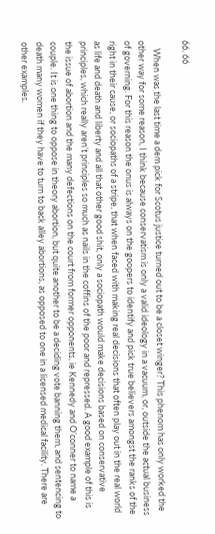66. 66

    When was the last time a dem pick for Scotus justice turned out to be a closet winger? This phenom has only worked the other way for some reason, I think because conservatism is only a valid ideology in a vacuum, or, outside the actual business of governing. For this reason the onus is always on the goopers to identify and pick true believers amongst the ranks of the right in their cause, or sociopaths of a stripe, that when faced with making real decisions that often play out in the real world as life and death and liberty and all that other good shit, only a sociopath would make decisions based on conservative principles, which really aren’t principles so much as nails in the coffins of the poor and repressed. A good example of this is the issue of abortion and the many defections on the court from former opponents, ie Kennedy and O’conner to name a couple. It is one thing to oppose in theory abortion, but quite another to be a deciding vote banning them, and sentencing to death many women if they have to turn to back alley abortions, as opposed to one in a licensed medical facility. There are other examples.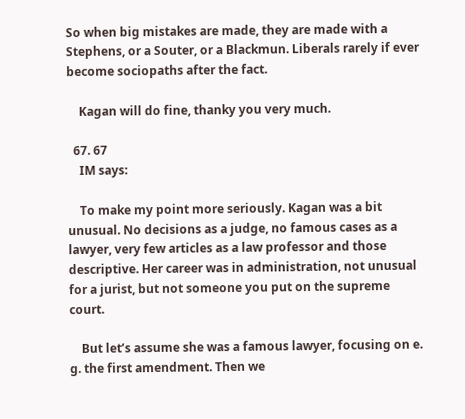So when big mistakes are made, they are made with a Stephens, or a Souter, or a Blackmun. Liberals rarely if ever become sociopaths after the fact.

    Kagan will do fine, thanky you very much.

  67. 67
    IM says:

    To make my point more seriously. Kagan was a bit unusual. No decisions as a judge, no famous cases as a lawyer, very few articles as a law professor and those descriptive. Her career was in administration, not unusual for a jurist, but not someone you put on the supreme court.

    But let’s assume she was a famous lawyer, focusing on e. g. the first amendment. Then we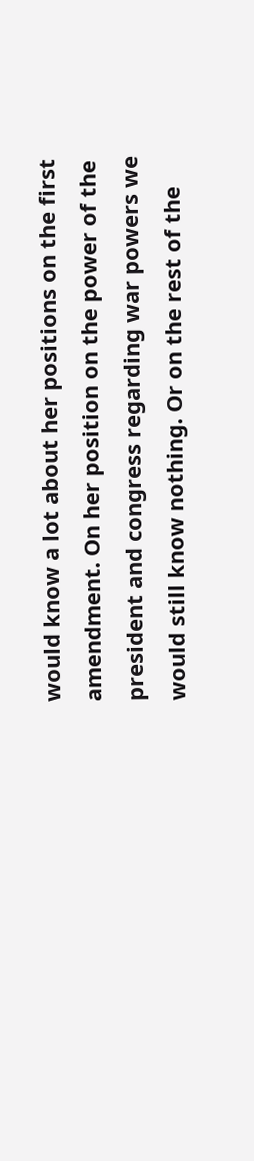would know a lot about her positions on the first amendment. On her position on the power of the president and congress regarding war powers we would still know nothing. Or on the rest of the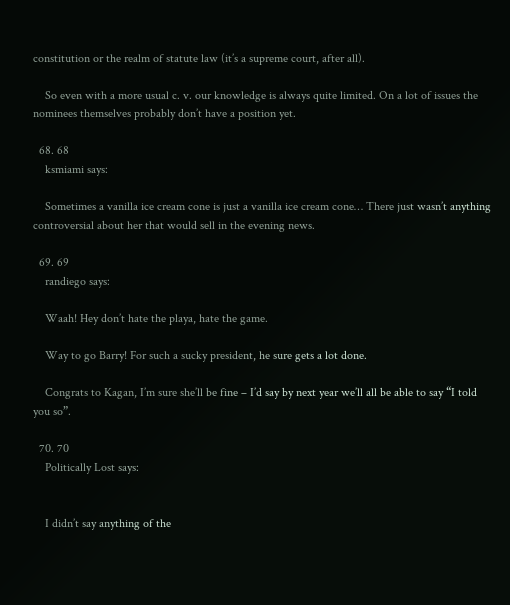constitution or the realm of statute law (it’s a supreme court, after all).

    So even with a more usual c. v. our knowledge is always quite limited. On a lot of issues the nominees themselves probably don’t have a position yet.

  68. 68
    ksmiami says:

    Sometimes a vanilla ice cream cone is just a vanilla ice cream cone… There just wasn’t anything controversial about her that would sell in the evening news.

  69. 69
    randiego says:

    Waah! Hey don’t hate the playa, hate the game.

    Way to go Barry! For such a sucky president, he sure gets a lot done.

    Congrats to Kagan, I’m sure she’ll be fine – I’d say by next year we’ll all be able to say “I told you so”.

  70. 70
    Politically Lost says:


    I didn’t say anything of the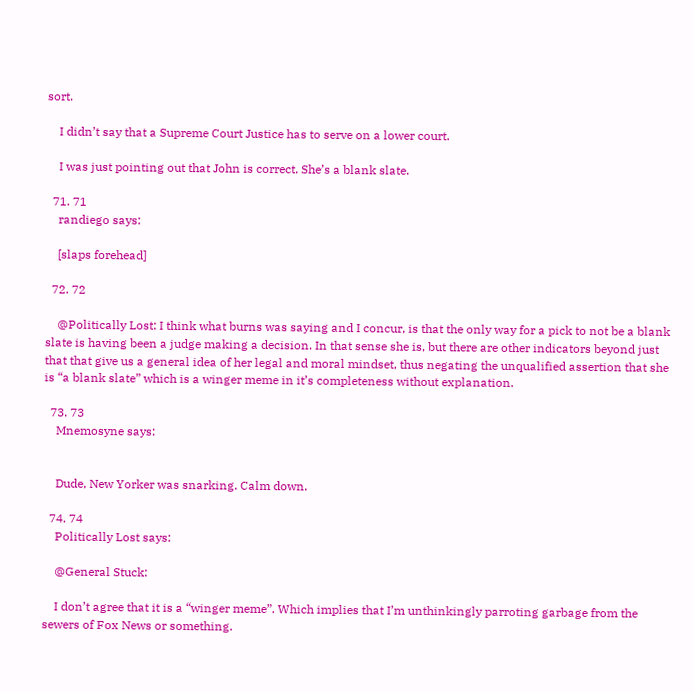sort.

    I didn’t say that a Supreme Court Justice has to serve on a lower court.

    I was just pointing out that John is correct. She’s a blank slate.

  71. 71
    randiego says:

    [slaps forehead]

  72. 72

    @Politically Lost: I think what burns was saying and I concur, is that the only way for a pick to not be a blank slate is having been a judge making a decision. In that sense she is, but there are other indicators beyond just that that give us a general idea of her legal and moral mindset, thus negating the unqualified assertion that she is “a blank slate” which is a winger meme in it’s completeness without explanation.

  73. 73
    Mnemosyne says:


    Dude, New Yorker was snarking. Calm down.

  74. 74
    Politically Lost says:

    @General Stuck:

    I don’t agree that it is a “winger meme”. Which implies that I’m unthinkingly parroting garbage from the sewers of Fox News or something.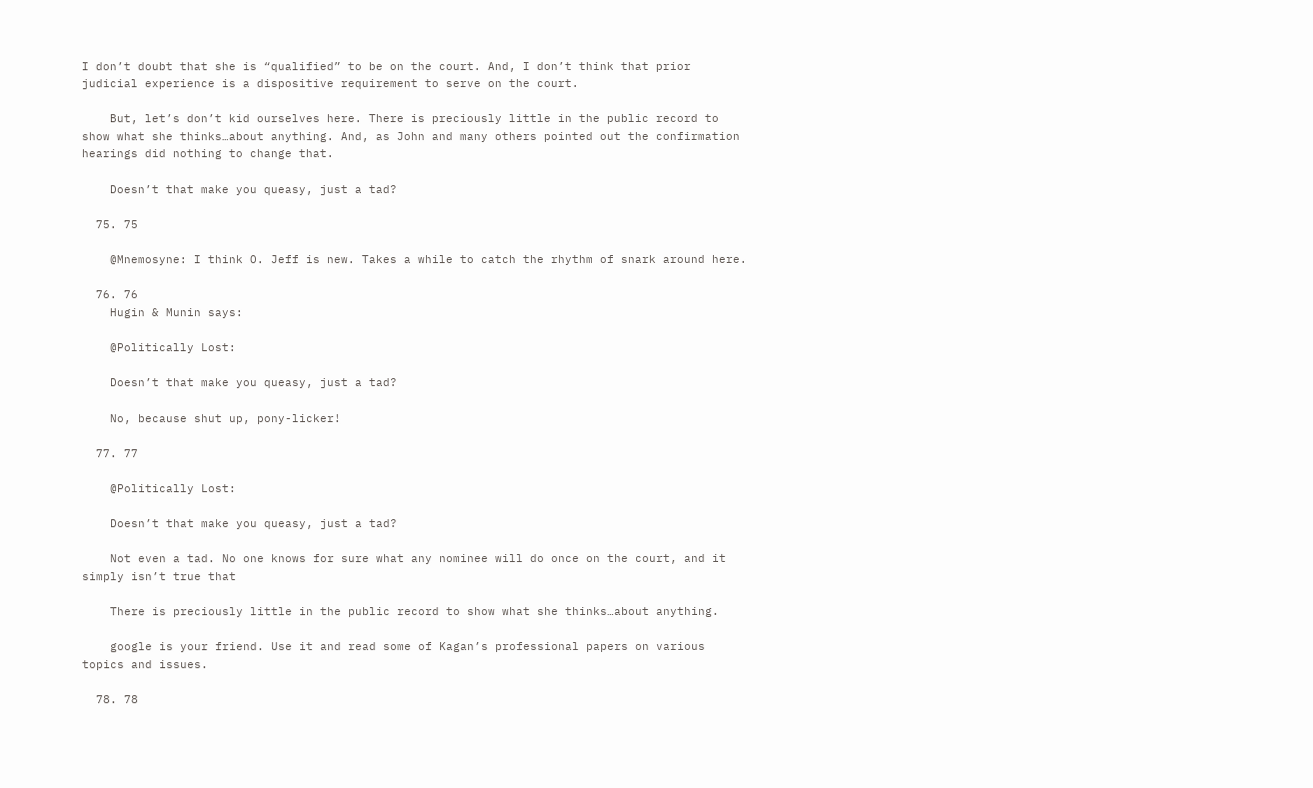I don’t doubt that she is “qualified” to be on the court. And, I don’t think that prior judicial experience is a dispositive requirement to serve on the court.

    But, let’s don’t kid ourselves here. There is preciously little in the public record to show what she thinks…about anything. And, as John and many others pointed out the confirmation hearings did nothing to change that.

    Doesn’t that make you queasy, just a tad?

  75. 75

    @Mnemosyne: I think O. Jeff is new. Takes a while to catch the rhythm of snark around here.

  76. 76
    Hugin & Munin says:

    @Politically Lost:

    Doesn’t that make you queasy, just a tad?

    No, because shut up, pony-licker!

  77. 77

    @Politically Lost:

    Doesn’t that make you queasy, just a tad?

    Not even a tad. No one knows for sure what any nominee will do once on the court, and it simply isn’t true that

    There is preciously little in the public record to show what she thinks…about anything.

    google is your friend. Use it and read some of Kagan’s professional papers on various topics and issues.

  78. 78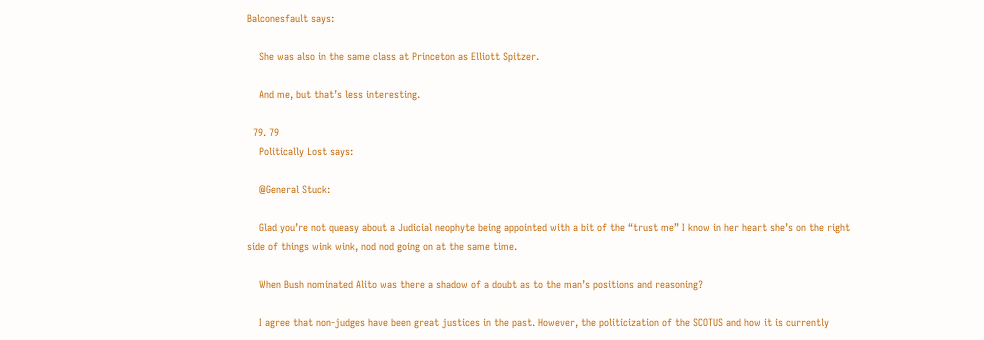Balconesfault says:

    She was also in the same class at Princeton as Elliott Spitzer.

    And me, but that’s less interesting.

  79. 79
    Politically Lost says:

    @General Stuck:

    Glad you’re not queasy about a Judicial neophyte being appointed with a bit of the “trust me” I know in her heart she’s on the right side of things wink wink, nod nod going on at the same time.

    When Bush nominated Alito was there a shadow of a doubt as to the man’s positions and reasoning?

    I agree that non-judges have been great justices in the past. However, the politicization of the SCOTUS and how it is currently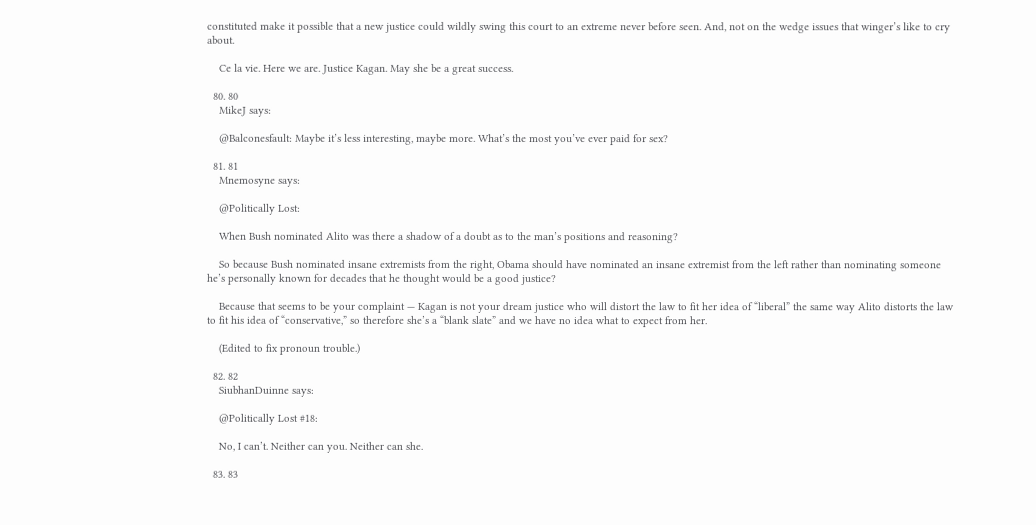constituted make it possible that a new justice could wildly swing this court to an extreme never before seen. And, not on the wedge issues that winger’s like to cry about.

    Ce la vie. Here we are. Justice Kagan. May she be a great success.

  80. 80
    MikeJ says:

    @Balconesfault: Maybe it’s less interesting, maybe more. What’s the most you’ve ever paid for sex?

  81. 81
    Mnemosyne says:

    @Politically Lost:

    When Bush nominated Alito was there a shadow of a doubt as to the man’s positions and reasoning?

    So because Bush nominated insane extremists from the right, Obama should have nominated an insane extremist from the left rather than nominating someone he’s personally known for decades that he thought would be a good justice?

    Because that seems to be your complaint — Kagan is not your dream justice who will distort the law to fit her idea of “liberal” the same way Alito distorts the law to fit his idea of “conservative,” so therefore she’s a “blank slate” and we have no idea what to expect from her.

    (Edited to fix pronoun trouble.)

  82. 82
    SiubhanDuinne says:

    @Politically Lost #18:

    No, I can’t. Neither can you. Neither can she.

  83. 83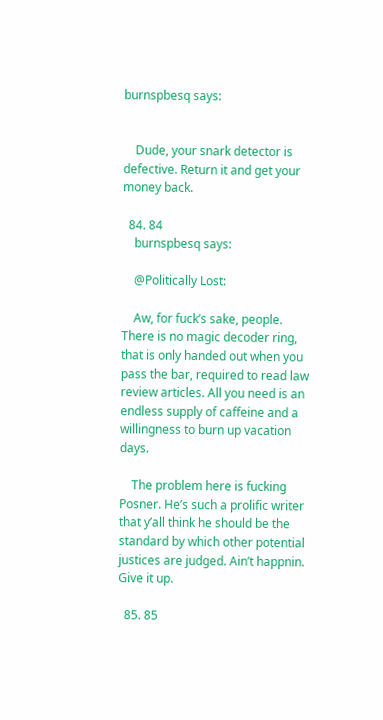burnspbesq says:


    Dude, your snark detector is defective. Return it and get your money back.

  84. 84
    burnspbesq says:

    @Politically Lost:

    Aw, for fuck’s sake, people. There is no magic decoder ring, that is only handed out when you pass the bar, required to read law review articles. All you need is an endless supply of caffeine and a willingness to burn up vacation days.

    The problem here is fucking Posner. He’s such a prolific writer that y’all think he should be the standard by which other potential justices are judged. Ain’t happnin. Give it up.

  85. 85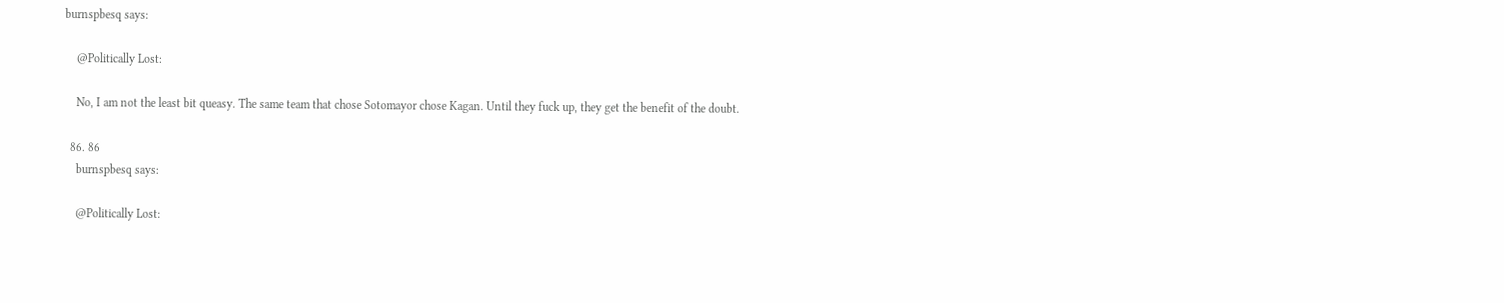burnspbesq says:

    @Politically Lost:

    No, I am not the least bit queasy. The same team that chose Sotomayor chose Kagan. Until they fuck up, they get the benefit of the doubt.

  86. 86
    burnspbesq says:

    @Politically Lost: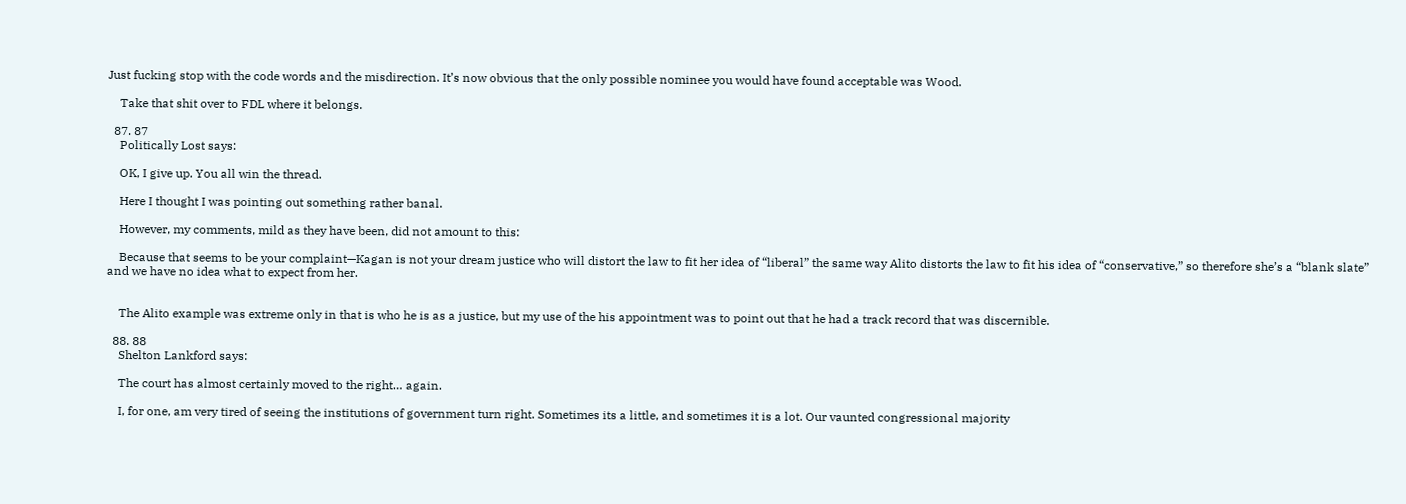Just fucking stop with the code words and the misdirection. It’s now obvious that the only possible nominee you would have found acceptable was Wood.

    Take that shit over to FDL where it belongs.

  87. 87
    Politically Lost says:

    OK, I give up. You all win the thread.

    Here I thought I was pointing out something rather banal.

    However, my comments, mild as they have been, did not amount to this:

    Because that seems to be your complaint—Kagan is not your dream justice who will distort the law to fit her idea of “liberal” the same way Alito distorts the law to fit his idea of “conservative,” so therefore she’s a “blank slate” and we have no idea what to expect from her.


    The Alito example was extreme only in that is who he is as a justice, but my use of the his appointment was to point out that he had a track record that was discernible.

  88. 88
    Shelton Lankford says:

    The court has almost certainly moved to the right… again.

    I, for one, am very tired of seeing the institutions of government turn right. Sometimes its a little, and sometimes it is a lot. Our vaunted congressional majority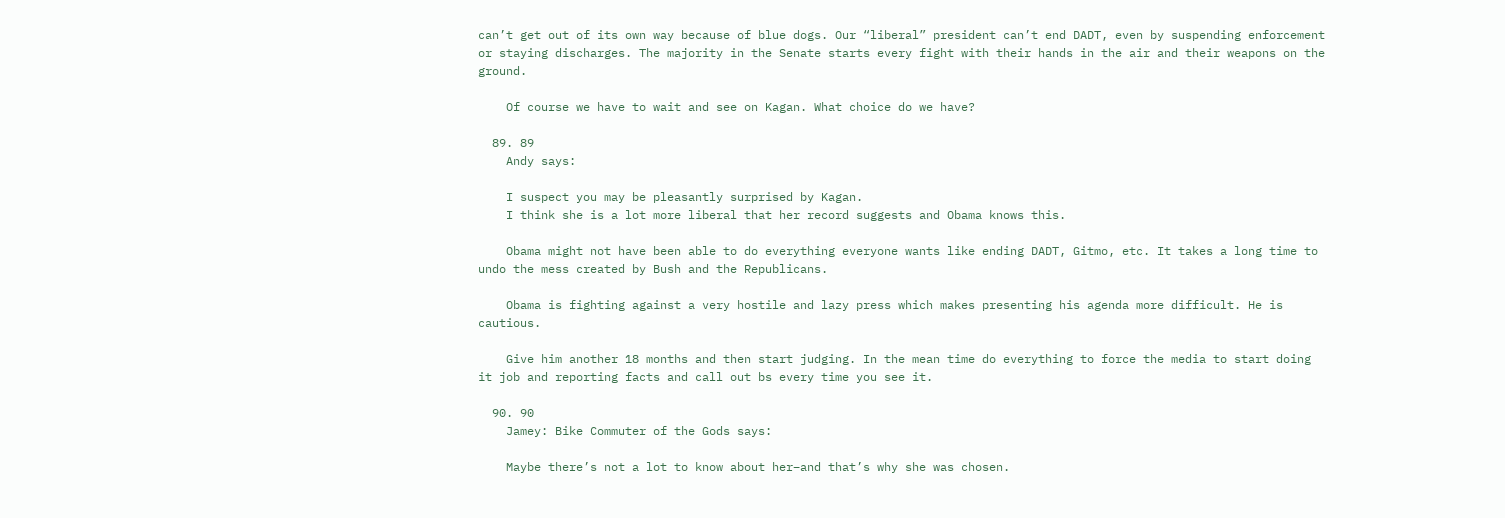can’t get out of its own way because of blue dogs. Our “liberal” president can’t end DADT, even by suspending enforcement or staying discharges. The majority in the Senate starts every fight with their hands in the air and their weapons on the ground.

    Of course we have to wait and see on Kagan. What choice do we have?

  89. 89
    Andy says:

    I suspect you may be pleasantly surprised by Kagan.
    I think she is a lot more liberal that her record suggests and Obama knows this.

    Obama might not have been able to do everything everyone wants like ending DADT, Gitmo, etc. It takes a long time to undo the mess created by Bush and the Republicans.

    Obama is fighting against a very hostile and lazy press which makes presenting his agenda more difficult. He is cautious.

    Give him another 18 months and then start judging. In the mean time do everything to force the media to start doing it job and reporting facts and call out bs every time you see it.

  90. 90
    Jamey: Bike Commuter of the Gods says:

    Maybe there’s not a lot to know about her–and that’s why she was chosen.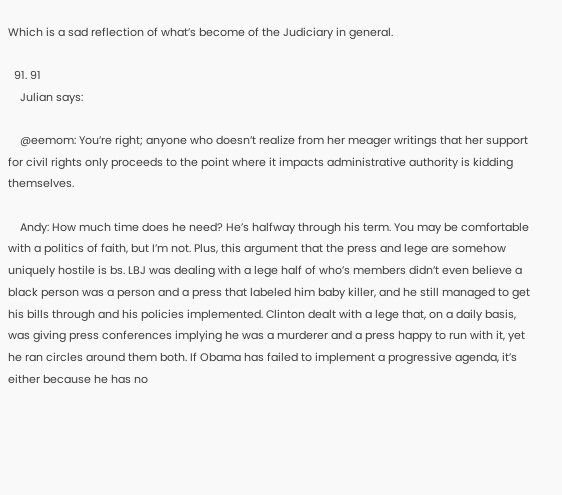Which is a sad reflection of what’s become of the Judiciary in general.

  91. 91
    Julian says:

    @eemom: You’re right; anyone who doesn’t realize from her meager writings that her support for civil rights only proceeds to the point where it impacts administrative authority is kidding themselves.

    Andy: How much time does he need? He’s halfway through his term. You may be comfortable with a politics of faith, but I’m not. Plus, this argument that the press and lege are somehow uniquely hostile is bs. LBJ was dealing with a lege half of who’s members didn’t even believe a black person was a person and a press that labeled him baby killer, and he still managed to get his bills through and his policies implemented. Clinton dealt with a lege that, on a daily basis, was giving press conferences implying he was a murderer and a press happy to run with it, yet he ran circles around them both. If Obama has failed to implement a progressive agenda, it’s either because he has no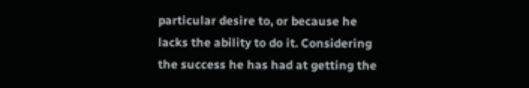particular desire to, or because he lacks the ability to do it. Considering the success he has had at getting the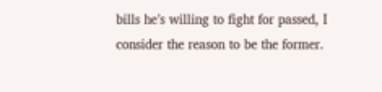bills he’s willing to fight for passed, I consider the reason to be the former.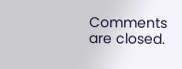Comments are closed.